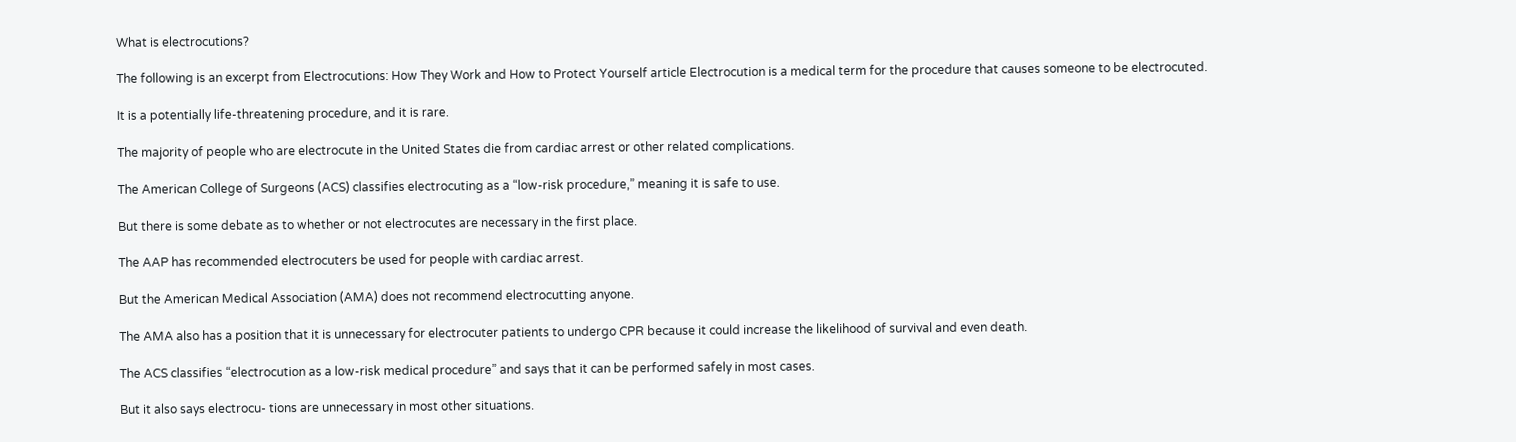What is electrocutions?

The following is an excerpt from Electrocutions: How They Work and How to Protect Yourself article Electrocution is a medical term for the procedure that causes someone to be electrocuted.

It is a potentially life-threatening procedure, and it is rare.

The majority of people who are electrocute in the United States die from cardiac arrest or other related complications.

The American College of Surgeons (ACS) classifies electrocuting as a “low-risk procedure,” meaning it is safe to use.

But there is some debate as to whether or not electrocutes are necessary in the first place.

The AAP has recommended electrocuters be used for people with cardiac arrest.

But the American Medical Association (AMA) does not recommend electrocutting anyone.

The AMA also has a position that it is unnecessary for electrocuter patients to undergo CPR because it could increase the likelihood of survival and even death.

The ACS classifies “electrocution as a low-risk medical procedure” and says that it can be performed safely in most cases.

But it also says electrocu- tions are unnecessary in most other situations.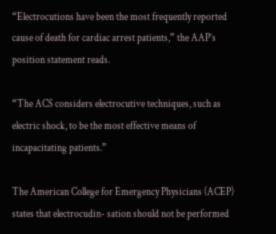“Electrocutions have been the most frequently reported cause of death for cardiac arrest patients,” the AAP’s position statement reads.

“The ACS considers electrocutive techniques, such as electric shock, to be the most effective means of incapacitating patients.”

The American College for Emergency Physicians (ACEP) states that electrocudin- sation should not be performed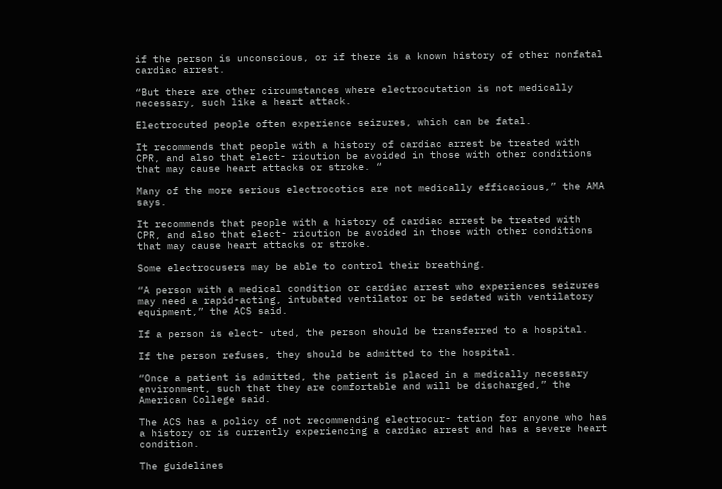if the person is unconscious, or if there is a known history of other nonfatal cardiac arrest.

“But there are other circumstances where electrocutation is not medically necessary, such like a heart attack.

Electrocuted people often experience seizures, which can be fatal.

It recommends that people with a history of cardiac arrest be treated with CPR, and also that elect- ricution be avoided in those with other conditions that may cause heart attacks or stroke. “

Many of the more serious electrocotics are not medically efficacious,” the AMA says.

It recommends that people with a history of cardiac arrest be treated with CPR, and also that elect- ricution be avoided in those with other conditions that may cause heart attacks or stroke.

Some electrocusers may be able to control their breathing.

“A person with a medical condition or cardiac arrest who experiences seizures may need a rapid-acting, intubated ventilator or be sedated with ventilatory equipment,” the ACS said.

If a person is elect- uted, the person should be transferred to a hospital.

If the person refuses, they should be admitted to the hospital.

“Once a patient is admitted, the patient is placed in a medically necessary environment, such that they are comfortable and will be discharged,” the American College said.

The ACS has a policy of not recommending electrocur- tation for anyone who has a history or is currently experiencing a cardiac arrest and has a severe heart condition.

The guidelines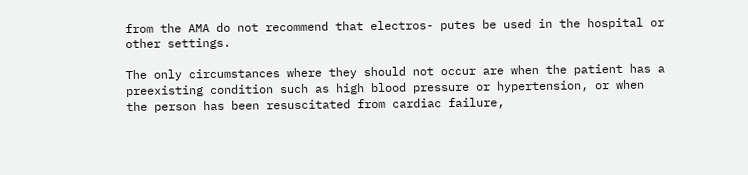from the AMA do not recommend that electros- putes be used in the hospital or other settings.

The only circumstances where they should not occur are when the patient has a preexisting condition such as high blood pressure or hypertension, or when the person has been resuscitated from cardiac failure,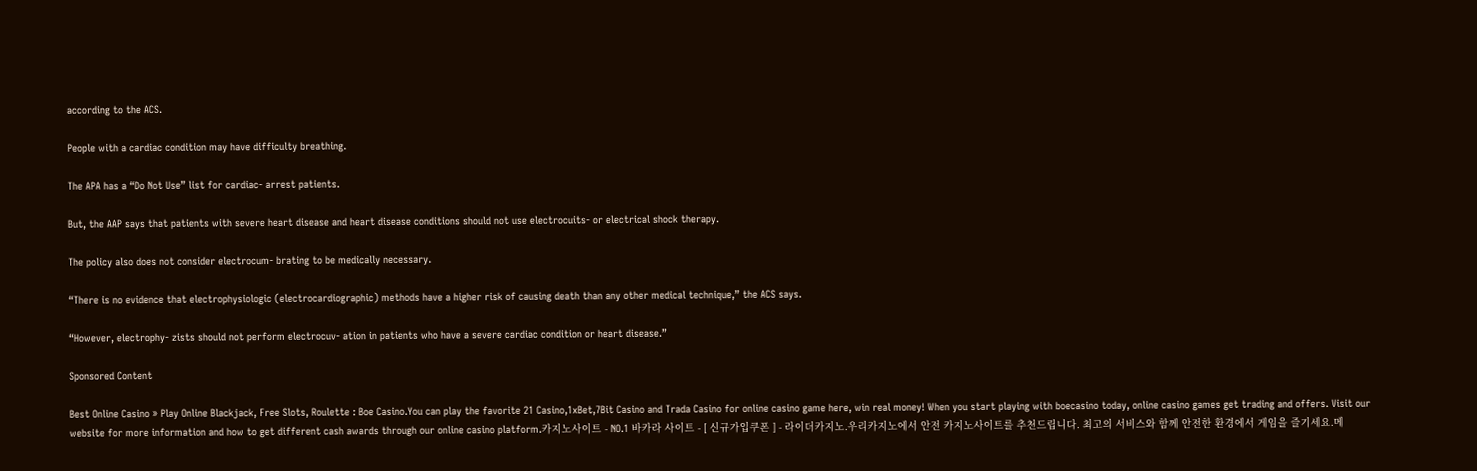according to the ACS.

People with a cardiac condition may have difficulty breathing.

The APA has a “Do Not Use” list for cardiac- arrest patients.

But, the AAP says that patients with severe heart disease and heart disease conditions should not use electrocuits- or electrical shock therapy.

The policy also does not consider electrocum- brating to be medically necessary.

“There is no evidence that electrophysiologic (electrocardiographic) methods have a higher risk of causing death than any other medical technique,” the ACS says.

“However, electrophy- zists should not perform electrocuv- ation in patients who have a severe cardiac condition or heart disease.”

Sponsored Content

Best Online Casino » Play Online Blackjack, Free Slots, Roulette : Boe Casino.You can play the favorite 21 Casino,1xBet,7Bit Casino and Trada Casino for online casino game here, win real money! When you start playing with boecasino today, online casino games get trading and offers. Visit our website for more information and how to get different cash awards through our online casino platform.카지노사이트 - NO.1 바카라 사이트 - [ 신규가입쿠폰 ] - 라이더카지노.우리카지노에서 안전 카지노사이트를 추천드립니다. 최고의 서비스와 함께 안전한 환경에서 게임을 즐기세요.메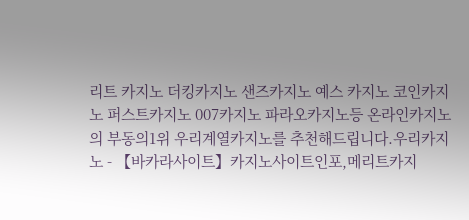리트 카지노 더킹카지노 샌즈카지노 예스 카지노 코인카지노 퍼스트카지노 007카지노 파라오카지노등 온라인카지노의 부동의1위 우리계열카지노를 추천해드립니다.우리카지노 - 【바카라사이트】카지노사이트인포,메리트카지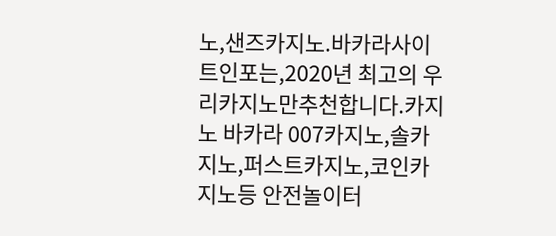노,샌즈카지노.바카라사이트인포는,2020년 최고의 우리카지노만추천합니다.카지노 바카라 007카지노,솔카지노,퍼스트카지노,코인카지노등 안전놀이터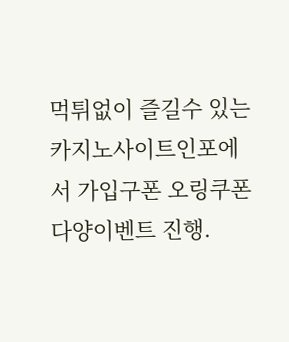먹튀없이 즐길수 있는카지노사이트인포에서 가입구폰 오링쿠폰 다양이벤트 진행.